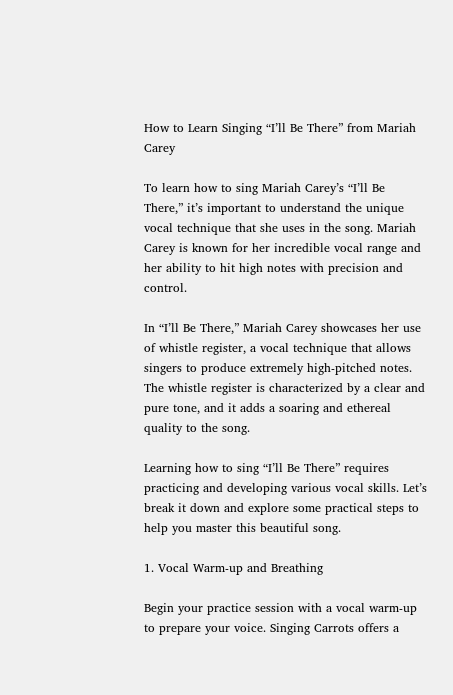How to Learn Singing “I’ll Be There” from Mariah Carey

To learn how to sing Mariah Carey’s “I’ll Be There,” it’s important to understand the unique vocal technique that she uses in the song. Mariah Carey is known for her incredible vocal range and her ability to hit high notes with precision and control.

In “I’ll Be There,” Mariah Carey showcases her use of whistle register, a vocal technique that allows singers to produce extremely high-pitched notes. The whistle register is characterized by a clear and pure tone, and it adds a soaring and ethereal quality to the song.

Learning how to sing “I’ll Be There” requires practicing and developing various vocal skills. Let’s break it down and explore some practical steps to help you master this beautiful song.

1. Vocal Warm-up and Breathing

Begin your practice session with a vocal warm-up to prepare your voice. Singing Carrots offers a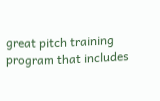great pitch training program that includes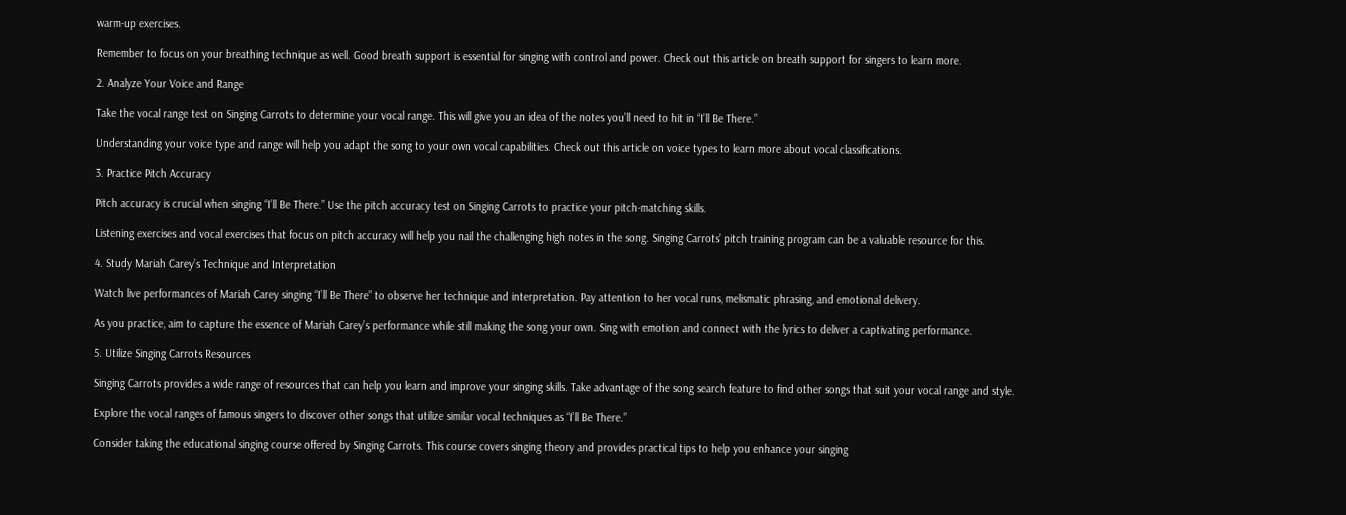warm-up exercises.

Remember to focus on your breathing technique as well. Good breath support is essential for singing with control and power. Check out this article on breath support for singers to learn more.

2. Analyze Your Voice and Range

Take the vocal range test on Singing Carrots to determine your vocal range. This will give you an idea of the notes you’ll need to hit in “I’ll Be There.”

Understanding your voice type and range will help you adapt the song to your own vocal capabilities. Check out this article on voice types to learn more about vocal classifications.

3. Practice Pitch Accuracy

Pitch accuracy is crucial when singing “I’ll Be There.” Use the pitch accuracy test on Singing Carrots to practice your pitch-matching skills.

Listening exercises and vocal exercises that focus on pitch accuracy will help you nail the challenging high notes in the song. Singing Carrots’ pitch training program can be a valuable resource for this.

4. Study Mariah Carey’s Technique and Interpretation

Watch live performances of Mariah Carey singing “I’ll Be There” to observe her technique and interpretation. Pay attention to her vocal runs, melismatic phrasing, and emotional delivery.

As you practice, aim to capture the essence of Mariah Carey’s performance while still making the song your own. Sing with emotion and connect with the lyrics to deliver a captivating performance.

5. Utilize Singing Carrots Resources

Singing Carrots provides a wide range of resources that can help you learn and improve your singing skills. Take advantage of the song search feature to find other songs that suit your vocal range and style.

Explore the vocal ranges of famous singers to discover other songs that utilize similar vocal techniques as “I’ll Be There.”

Consider taking the educational singing course offered by Singing Carrots. This course covers singing theory and provides practical tips to help you enhance your singing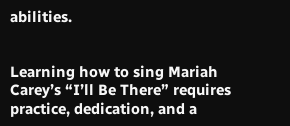abilities.


Learning how to sing Mariah Carey’s “I’ll Be There” requires practice, dedication, and a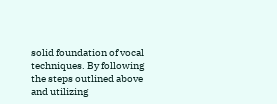solid foundation of vocal techniques. By following the steps outlined above and utilizing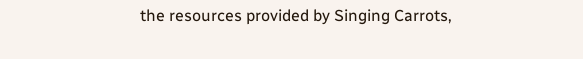the resources provided by Singing Carrots,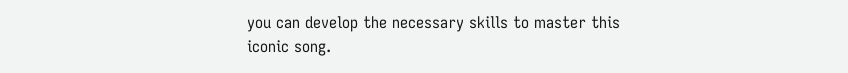you can develop the necessary skills to master this iconic song.